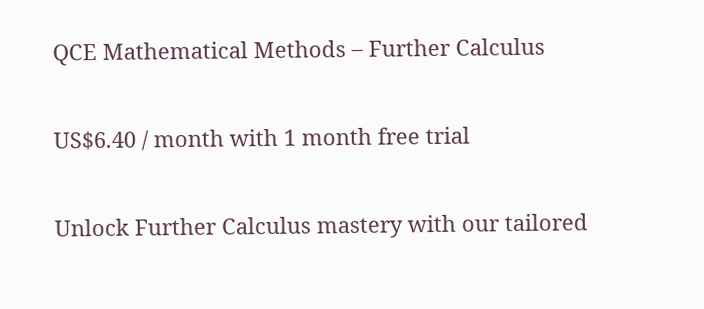QCE Mathematical Methods – Further Calculus

US$6.40 / month with 1 month free trial

Unlock Further Calculus mastery with our tailored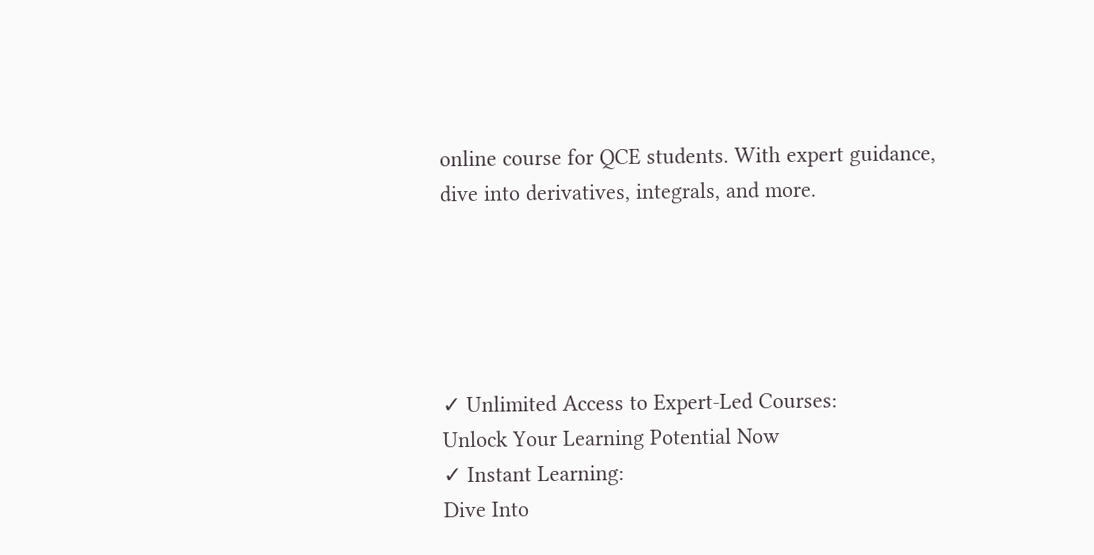online course for QCE students. With expert guidance, dive into derivatives, integrals, and more.





✓ Unlimited Access to Expert-Led Courses:
Unlock Your Learning Potential Now
✓ Instant Learning:
Dive Into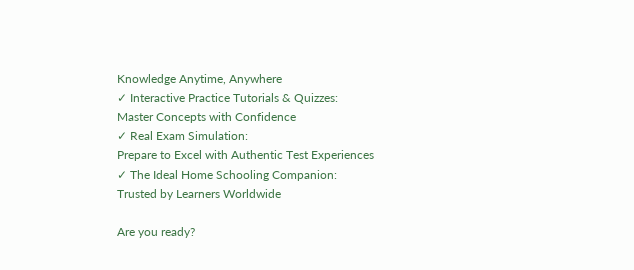Knowledge Anytime, Anywhere
✓ Interactive Practice Tutorials & Quizzes:
Master Concepts with Confidence
✓ Real Exam Simulation:
Prepare to Excel with Authentic Test Experiences
✓ The Ideal Home Schooling Companion:
Trusted by Learners Worldwide

Are you ready?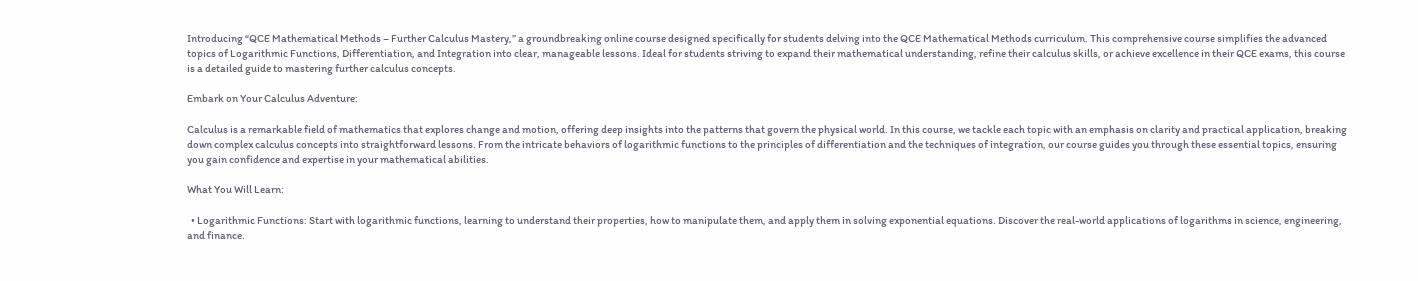Introducing “QCE Mathematical Methods – Further Calculus Mastery,” a groundbreaking online course designed specifically for students delving into the QCE Mathematical Methods curriculum. This comprehensive course simplifies the advanced topics of Logarithmic Functions, Differentiation, and Integration into clear, manageable lessons. Ideal for students striving to expand their mathematical understanding, refine their calculus skills, or achieve excellence in their QCE exams, this course is a detailed guide to mastering further calculus concepts.

Embark on Your Calculus Adventure:

Calculus is a remarkable field of mathematics that explores change and motion, offering deep insights into the patterns that govern the physical world. In this course, we tackle each topic with an emphasis on clarity and practical application, breaking down complex calculus concepts into straightforward lessons. From the intricate behaviors of logarithmic functions to the principles of differentiation and the techniques of integration, our course guides you through these essential topics, ensuring you gain confidence and expertise in your mathematical abilities.

What You Will Learn:

  • Logarithmic Functions: Start with logarithmic functions, learning to understand their properties, how to manipulate them, and apply them in solving exponential equations. Discover the real-world applications of logarithms in science, engineering, and finance.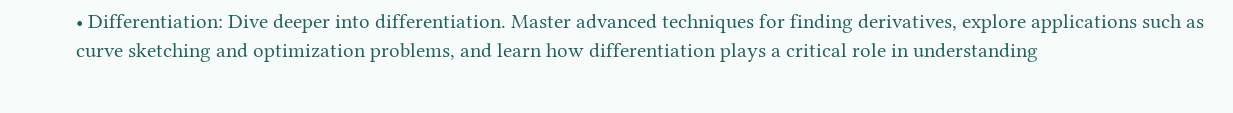• Differentiation: Dive deeper into differentiation. Master advanced techniques for finding derivatives, explore applications such as curve sketching and optimization problems, and learn how differentiation plays a critical role in understanding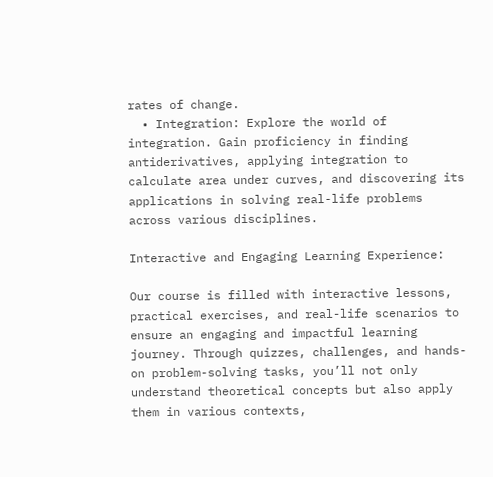rates of change.
  • Integration: Explore the world of integration. Gain proficiency in finding antiderivatives, applying integration to calculate area under curves, and discovering its applications in solving real-life problems across various disciplines.

Interactive and Engaging Learning Experience:

Our course is filled with interactive lessons, practical exercises, and real-life scenarios to ensure an engaging and impactful learning journey. Through quizzes, challenges, and hands-on problem-solving tasks, you’ll not only understand theoretical concepts but also apply them in various contexts,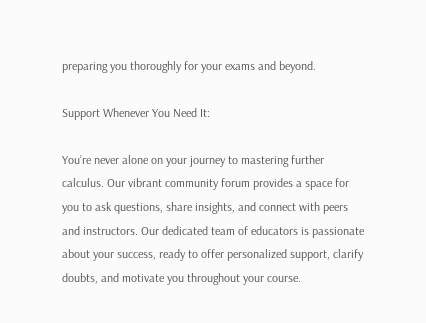preparing you thoroughly for your exams and beyond.

Support Whenever You Need It:

You’re never alone on your journey to mastering further calculus. Our vibrant community forum provides a space for you to ask questions, share insights, and connect with peers and instructors. Our dedicated team of educators is passionate about your success, ready to offer personalized support, clarify doubts, and motivate you throughout your course.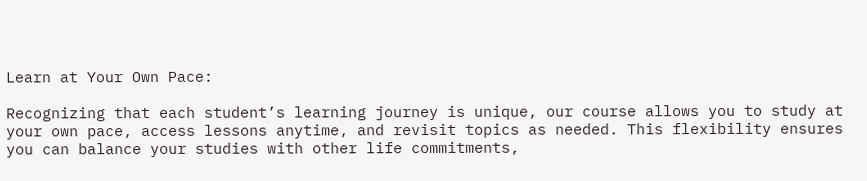Learn at Your Own Pace:

Recognizing that each student’s learning journey is unique, our course allows you to study at your own pace, access lessons anytime, and revisit topics as needed. This flexibility ensures you can balance your studies with other life commitments,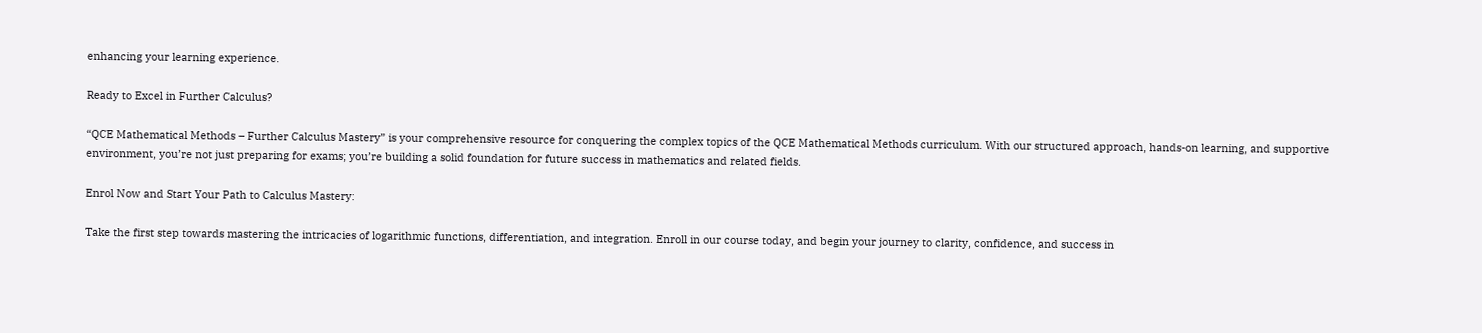enhancing your learning experience.

Ready to Excel in Further Calculus?

“QCE Mathematical Methods – Further Calculus Mastery” is your comprehensive resource for conquering the complex topics of the QCE Mathematical Methods curriculum. With our structured approach, hands-on learning, and supportive environment, you’re not just preparing for exams; you’re building a solid foundation for future success in mathematics and related fields.

Enrol Now and Start Your Path to Calculus Mastery:

Take the first step towards mastering the intricacies of logarithmic functions, differentiation, and integration. Enroll in our course today, and begin your journey to clarity, confidence, and success in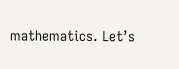mathematics. Let’s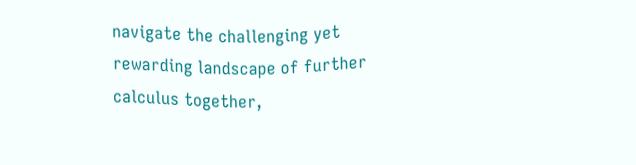navigate the challenging yet rewarding landscape of further calculus together,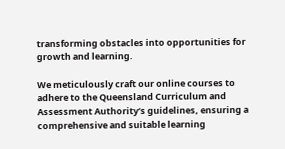transforming obstacles into opportunities for growth and learning.

We meticulously craft our online courses to adhere to the Queensland Curriculum and Assessment Authority‘s guidelines, ensuring a comprehensive and suitable learning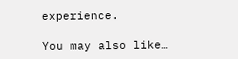experience.

You may also like…